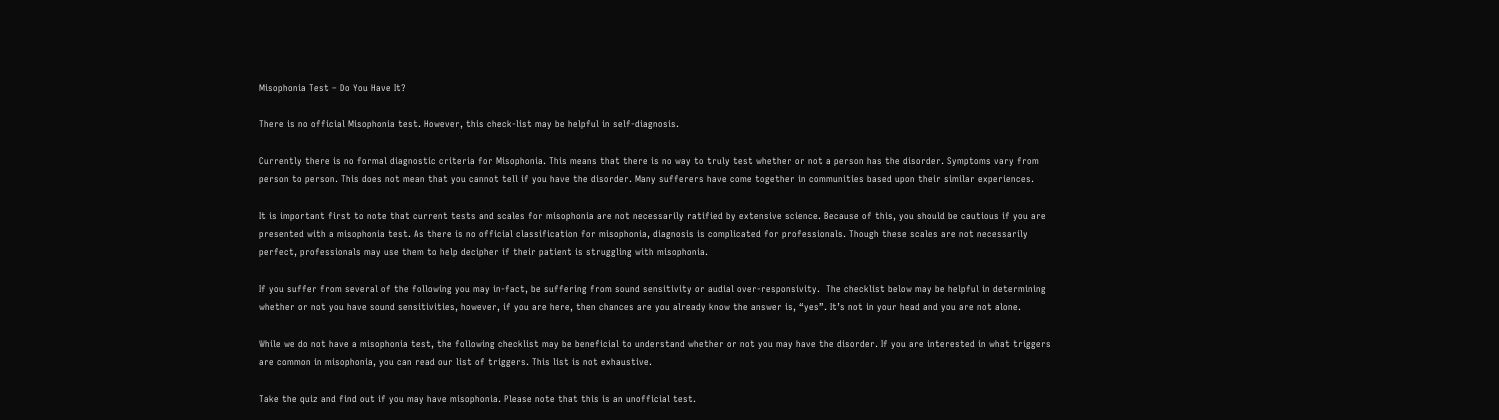Misophonia Test – Do You Have It?

There is no official Misophonia test. However, this check-list may be helpful in self-diagnosis.

Currently there is no formal diagnostic criteria for Misophonia. This means that there is no way to truly test whether or not a person has the disorder. Symptoms vary from person to person. This does not mean that you cannot tell if you have the disorder. Many sufferers have come together in communities based upon their similar experiences.

It is important first to note that current tests and scales for misophonia are not necessarily ratified by extensive science. Because of this, you should be cautious if you are presented with a misophonia test. As there is no official classification for misophonia, diagnosis is complicated for professionals. Though these scales are not necessarily perfect, professionals may use them to help decipher if their patient is struggling with misophonia.

If you suffer from several of the following you may in-fact, be suffering from sound sensitivity or audial over-responsivity.  The checklist below may be helpful in determining whether or not you have sound sensitivities, however, if you are here, then chances are you already know the answer is, “yes”. It’s not in your head and you are not alone.

While we do not have a misophonia test, the following checklist may be beneficial to understand whether or not you may have the disorder. If you are interested in what triggers are common in misophonia, you can read our list of triggers. This list is not exhaustive.

Take the quiz and find out if you may have misophonia. Please note that this is an unofficial test.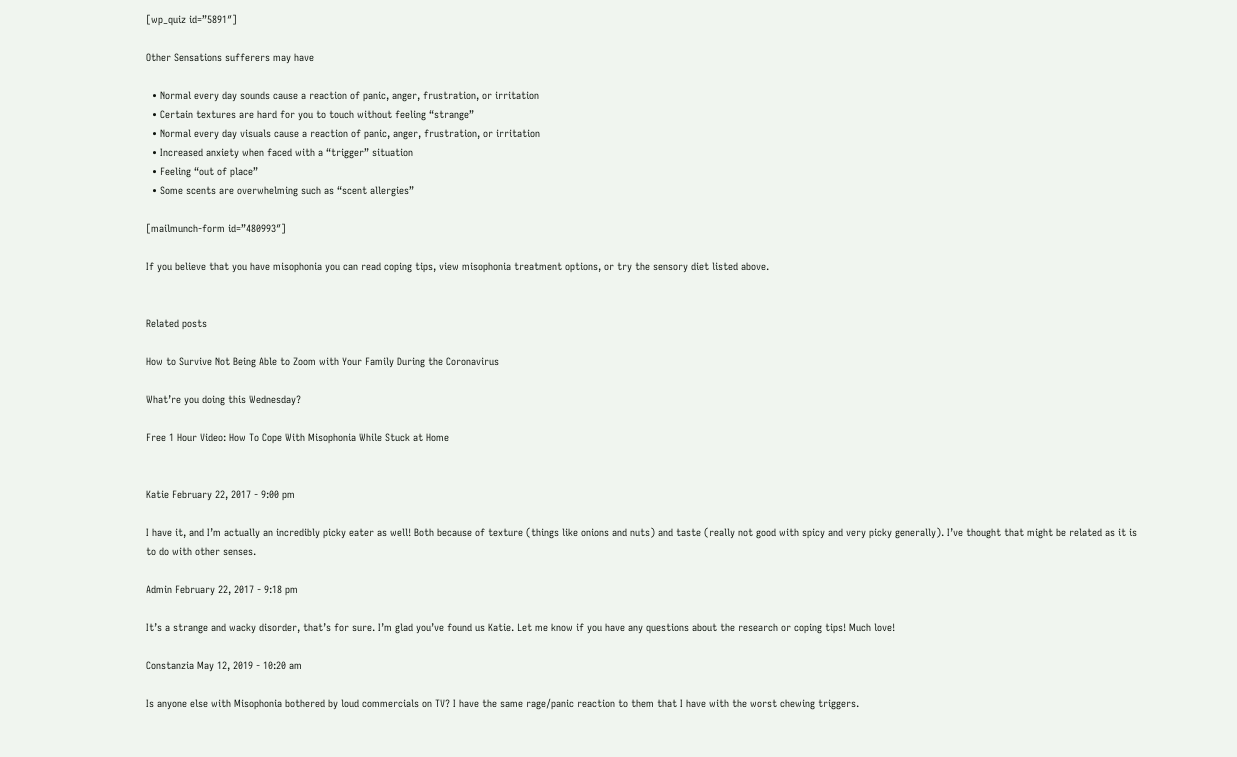[wp_quiz id=”5891″]

Other Sensations sufferers may have

  • Normal every day sounds cause a reaction of panic, anger, frustration, or irritation
  • Certain textures are hard for you to touch without feeling “strange”
  • Normal every day visuals cause a reaction of panic, anger, frustration, or irritation
  • Increased anxiety when faced with a “trigger” situation
  • Feeling “out of place”
  • Some scents are overwhelming such as “scent allergies”

[mailmunch-form id=”480993″]

If you believe that you have misophonia you can read coping tips, view misophonia treatment options, or try the sensory diet listed above.


Related posts

How to Survive Not Being Able to Zoom with Your Family During the Coronavirus

What’re you doing this Wednesday?

Free 1 Hour Video: How To Cope With Misophonia While Stuck at Home


Katie February 22, 2017 - 9:00 pm

I have it, and I’m actually an incredibly picky eater as well! Both because of texture (things like onions and nuts) and taste (really not good with spicy and very picky generally). I’ve thought that might be related as it is to do with other senses.

Admin February 22, 2017 - 9:18 pm

It’s a strange and wacky disorder, that’s for sure. I’m glad you’ve found us Katie. Let me know if you have any questions about the research or coping tips! Much love!

Constanzia May 12, 2019 - 10:20 am

Is anyone else with Misophonia bothered by loud commercials on TV? I have the same rage/panic reaction to them that I have with the worst chewing triggers.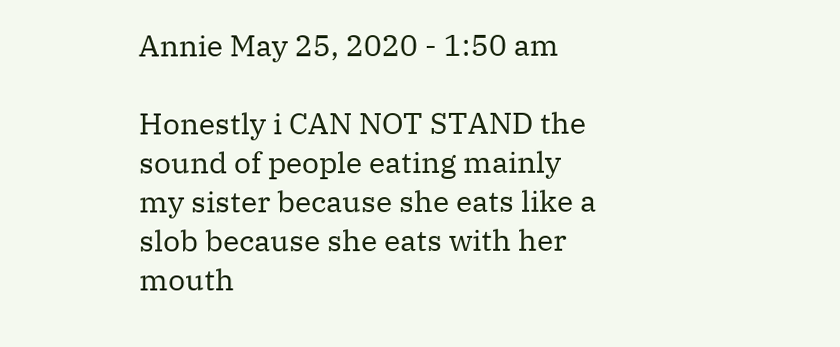Annie May 25, 2020 - 1:50 am

Honestly i CAN NOT STAND the sound of people eating mainly my sister because she eats like a slob because she eats with her mouth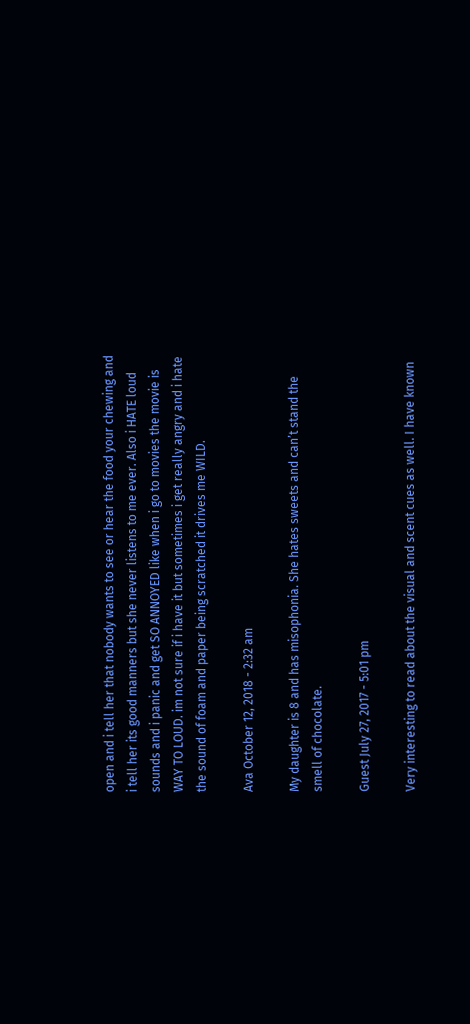open and i tell her that nobody wants to see or hear the food your chewing and i tell her its good manners but she never listens to me ever. Also i HATE loud sounds and i panic and get SO ANNOYED like when i go to movies the movie is WAY TO LOUD. im not sure if i have it but sometimes i get really angry and i hate the sound of foam and paper being scratched it drives me WILD.

Ava October 12, 2018 - 2:32 am

My daughter is 8 and has misophonia. She hates sweets and can’t stand the smell of chocolate.

Guest July 27, 2017 - 5:01 pm

Very interesting to read about the visual and scent cues as well. I have known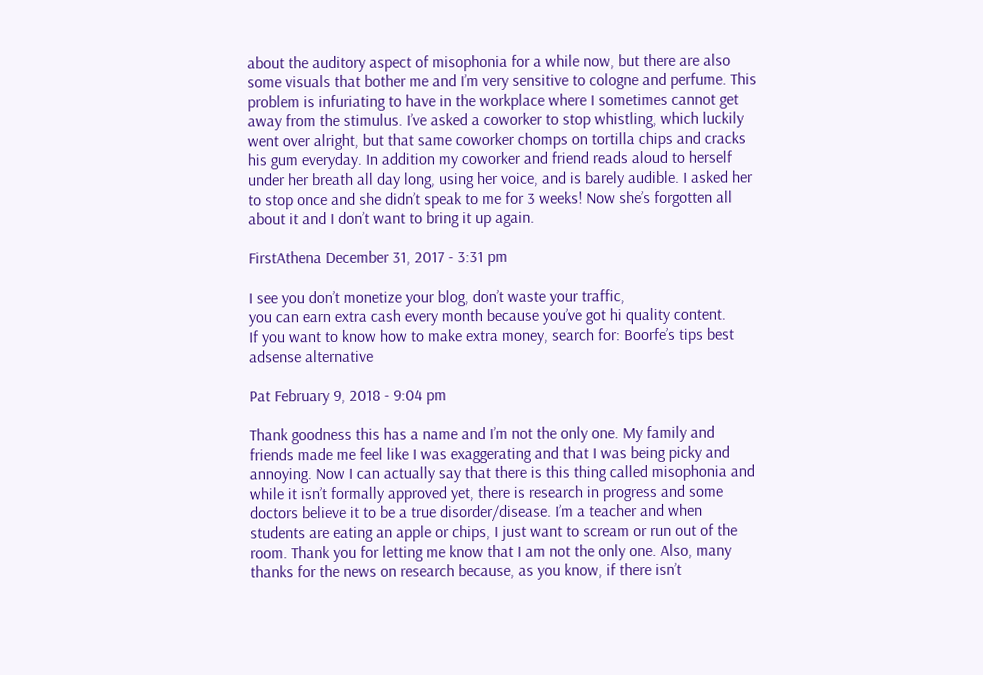about the auditory aspect of misophonia for a while now, but there are also some visuals that bother me and I’m very sensitive to cologne and perfume. This problem is infuriating to have in the workplace where I sometimes cannot get away from the stimulus. I’ve asked a coworker to stop whistling, which luckily went over alright, but that same coworker chomps on tortilla chips and cracks his gum everyday. In addition my coworker and friend reads aloud to herself under her breath all day long, using her voice, and is barely audible. I asked her to stop once and she didn’t speak to me for 3 weeks! Now she’s forgotten all about it and I don’t want to bring it up again.

FirstAthena December 31, 2017 - 3:31 pm

I see you don’t monetize your blog, don’t waste your traffic,
you can earn extra cash every month because you’ve got hi quality content.
If you want to know how to make extra money, search for: Boorfe’s tips best adsense alternative

Pat February 9, 2018 - 9:04 pm

Thank goodness this has a name and I’m not the only one. My family and friends made me feel like I was exaggerating and that I was being picky and annoying. Now I can actually say that there is this thing called misophonia and while it isn’t formally approved yet, there is research in progress and some doctors believe it to be a true disorder/disease. I’m a teacher and when students are eating an apple or chips, I just want to scream or run out of the room. Thank you for letting me know that I am not the only one. Also, many thanks for the news on research because, as you know, if there isn’t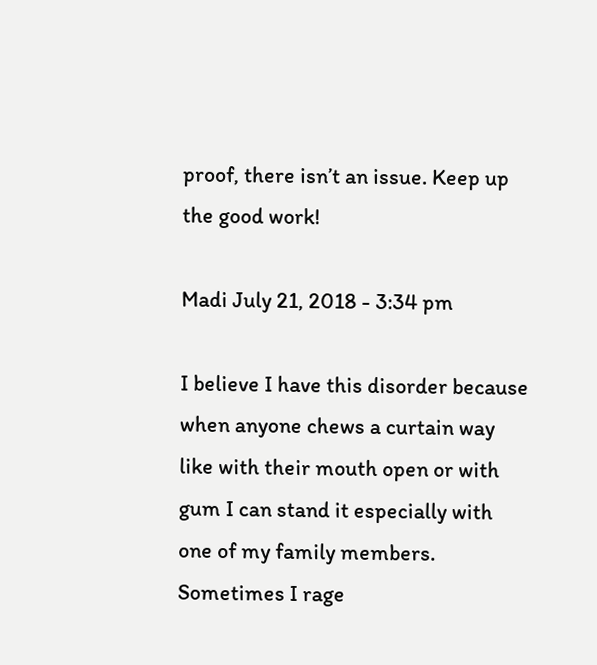proof, there isn’t an issue. Keep up the good work!

Madi July 21, 2018 - 3:34 pm

I believe I have this disorder because when anyone chews a curtain way like with their mouth open or with gum I can stand it especially with one of my family members. Sometimes I rage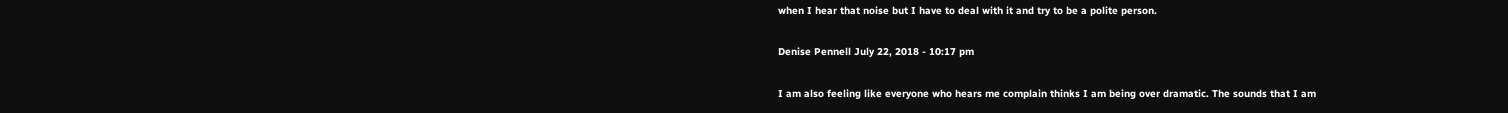when I hear that noise but I have to deal with it and try to be a polite person.

Denise Pennell July 22, 2018 - 10:17 pm

I am also feeling like everyone who hears me complain thinks I am being over dramatic. The sounds that I am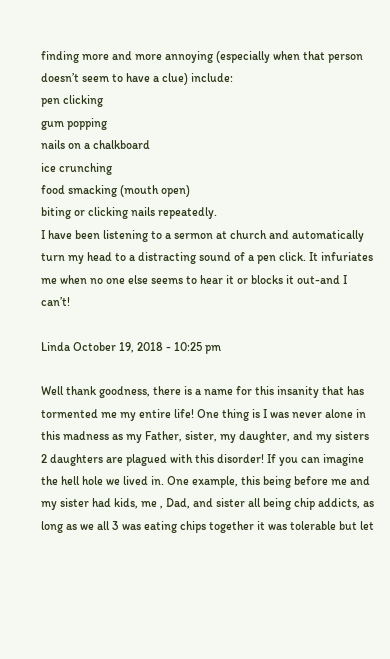finding more and more annoying (especially when that person doesn’t seem to have a clue) include:
pen clicking
gum popping
nails on a chalkboard
ice crunching
food smacking (mouth open)
biting or clicking nails repeatedly.
I have been listening to a sermon at church and automatically turn my head to a distracting sound of a pen click. It infuriates me when no one else seems to hear it or blocks it out-and I can’t!

Linda October 19, 2018 - 10:25 pm

Well thank goodness, there is a name for this insanity that has tormented me my entire life! One thing is I was never alone in this madness as my Father, sister, my daughter, and my sisters 2 daughters are plagued with this disorder! If you can imagine the hell hole we lived in. One example, this being before me and my sister had kids, me , Dad, and sister all being chip addicts, as long as we all 3 was eating chips together it was tolerable but let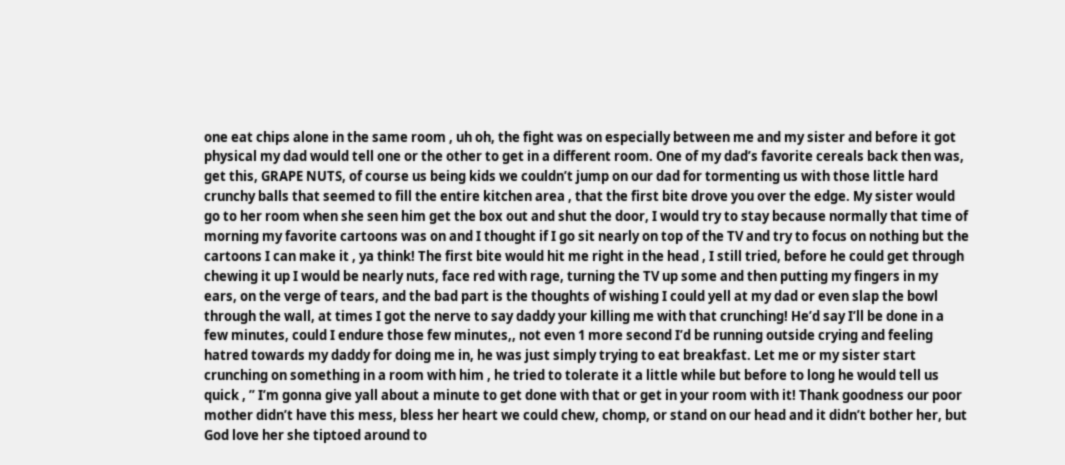one eat chips alone in the same room , uh oh, the fight was on especially between me and my sister and before it got physical my dad would tell one or the other to get in a different room. One of my dad’s favorite cereals back then was, get this, GRAPE NUTS, of course us being kids we couldn’t jump on our dad for tormenting us with those little hard crunchy balls that seemed to fill the entire kitchen area , that the first bite drove you over the edge. My sister would go to her room when she seen him get the box out and shut the door, I would try to stay because normally that time of morning my favorite cartoons was on and I thought if I go sit nearly on top of the TV and try to focus on nothing but the cartoons I can make it , ya think! The first bite would hit me right in the head , I still tried, before he could get through chewing it up I would be nearly nuts, face red with rage, turning the TV up some and then putting my fingers in my ears, on the verge of tears, and the bad part is the thoughts of wishing I could yell at my dad or even slap the bowl through the wall, at times I got the nerve to say daddy your killing me with that crunching! He’d say I’ll be done in a few minutes, could I endure those few minutes,, not even 1 more second I’d be running outside crying and feeling hatred towards my daddy for doing me in, he was just simply trying to eat breakfast. Let me or my sister start crunching on something in a room with him , he tried to tolerate it a little while but before to long he would tell us quick , ” I’m gonna give yall about a minute to get done with that or get in your room with it! Thank goodness our poor mother didn’t have this mess, bless her heart we could chew, chomp, or stand on our head and it didn’t bother her, but God love her she tiptoed around to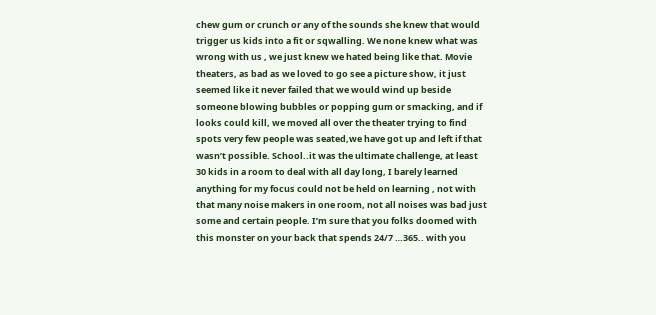chew gum or crunch or any of the sounds she knew that would trigger us kids into a fit or sqwalling. We none knew what was wrong with us , we just knew we hated being like that. Movie theaters, as bad as we loved to go see a picture show, it just seemed like it never failed that we would wind up beside someone blowing bubbles or popping gum or smacking, and if looks could kill, we moved all over the theater trying to find spots very few people was seated,we have got up and left if that wasn’t possible. School..it was the ultimate challenge, at least 30 kids in a room to deal with all day long, I barely learned anything for my focus could not be held on learning , not with that many noise makers in one room, not all noises was bad just some and certain people. I’m sure that you folks doomed with this monster on your back that spends 24/7 …365.. with you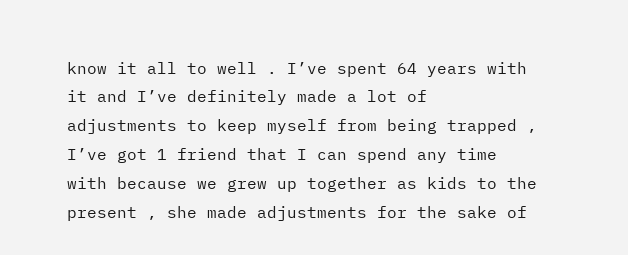know it all to well . I’ve spent 64 years with it and I’ve definitely made a lot of adjustments to keep myself from being trapped , I’ve got 1 friend that I can spend any time with because we grew up together as kids to the present , she made adjustments for the sake of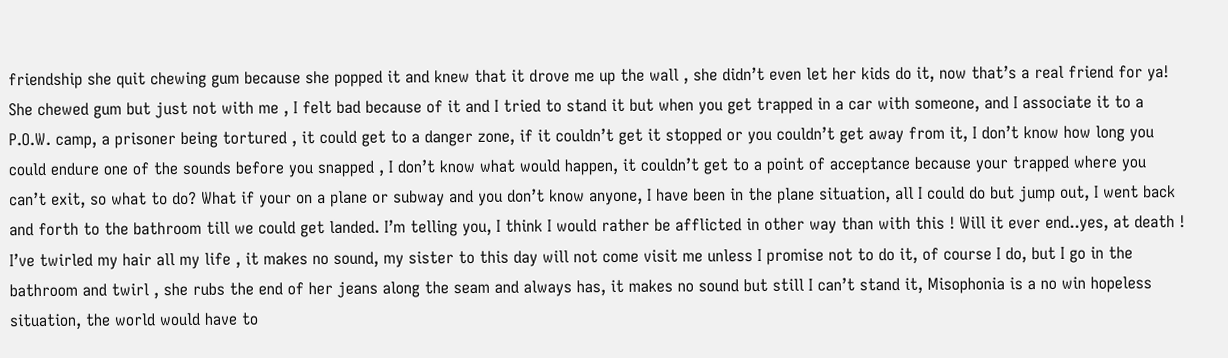friendship she quit chewing gum because she popped it and knew that it drove me up the wall , she didn’t even let her kids do it, now that’s a real friend for ya! She chewed gum but just not with me , I felt bad because of it and I tried to stand it but when you get trapped in a car with someone, and I associate it to a P.O.W. camp, a prisoner being tortured , it could get to a danger zone, if it couldn’t get it stopped or you couldn’t get away from it, I don’t know how long you could endure one of the sounds before you snapped , I don’t know what would happen, it couldn’t get to a point of acceptance because your trapped where you can’t exit, so what to do? What if your on a plane or subway and you don’t know anyone, I have been in the plane situation, all I could do but jump out, I went back and forth to the bathroom till we could get landed. I’m telling you, I think I would rather be afflicted in other way than with this ! Will it ever end..yes, at death ! I’ve twirled my hair all my life , it makes no sound, my sister to this day will not come visit me unless I promise not to do it, of course I do, but I go in the bathroom and twirl , she rubs the end of her jeans along the seam and always has, it makes no sound but still I can’t stand it, Misophonia is a no win hopeless situation, the world would have to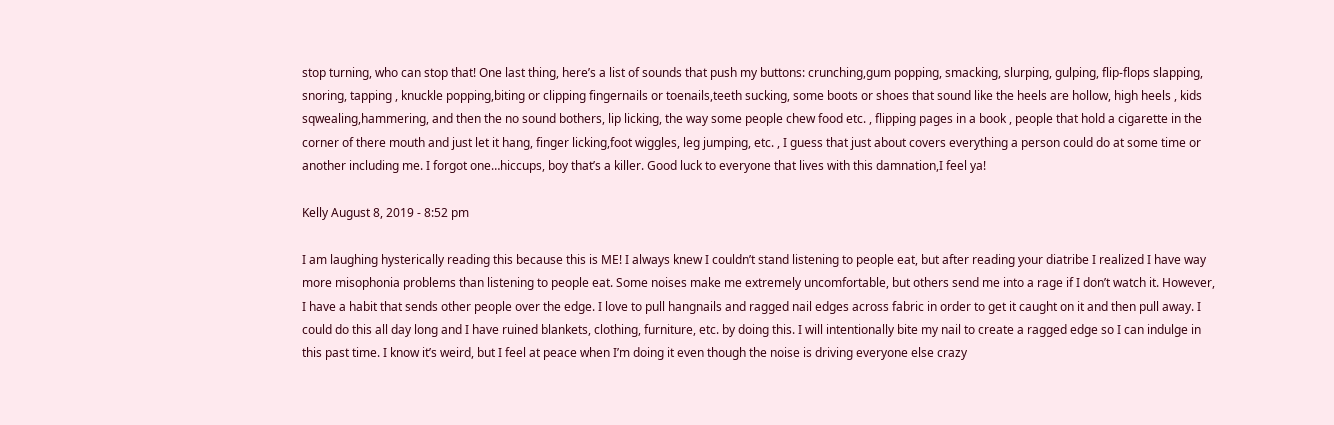stop turning, who can stop that! One last thing, here’s a list of sounds that push my buttons: crunching,gum popping, smacking, slurping, gulping, flip-flops slapping, snoring, tapping , knuckle popping,biting or clipping fingernails or toenails,teeth sucking, some boots or shoes that sound like the heels are hollow, high heels , kids sqwealing,hammering, and then the no sound bothers, lip licking, the way some people chew food etc. , flipping pages in a book , people that hold a cigarette in the corner of there mouth and just let it hang, finger licking,foot wiggles, leg jumping, etc. , I guess that just about covers everything a person could do at some time or another including me. I forgot one…hiccups, boy that’s a killer. Good luck to everyone that lives with this damnation,I feel ya!

Kelly August 8, 2019 - 8:52 pm

I am laughing hysterically reading this because this is ME! I always knew I couldn’t stand listening to people eat, but after reading your diatribe I realized I have way more misophonia problems than listening to people eat. Some noises make me extremely uncomfortable, but others send me into a rage if I don’t watch it. However, I have a habit that sends other people over the edge. I love to pull hangnails and ragged nail edges across fabric in order to get it caught on it and then pull away. I could do this all day long and I have ruined blankets, clothing, furniture, etc. by doing this. I will intentionally bite my nail to create a ragged edge so I can indulge in this past time. I know it’s weird, but I feel at peace when I’m doing it even though the noise is driving everyone else crazy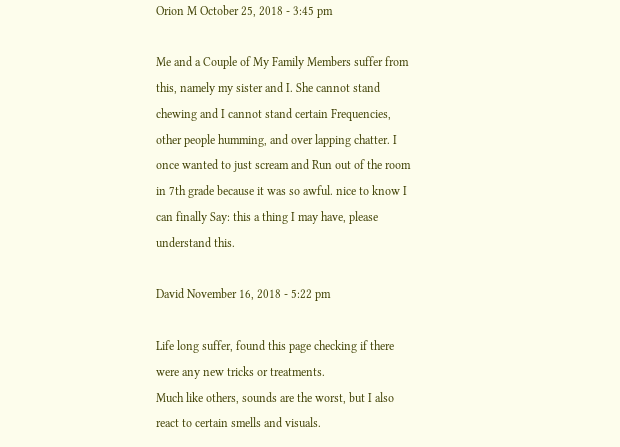Orion M October 25, 2018 - 3:45 pm

Me and a Couple of My Family Members suffer from this, namely my sister and I. She cannot stand chewing and I cannot stand certain Frequencies, other people humming, and over lapping chatter. I once wanted to just scream and Run out of the room in 7th grade because it was so awful. nice to know I can finally Say: this a thing I may have, please understand this.

David November 16, 2018 - 5:22 pm

Life long suffer, found this page checking if there were any new tricks or treatments.
Much like others, sounds are the worst, but I also react to certain smells and visuals.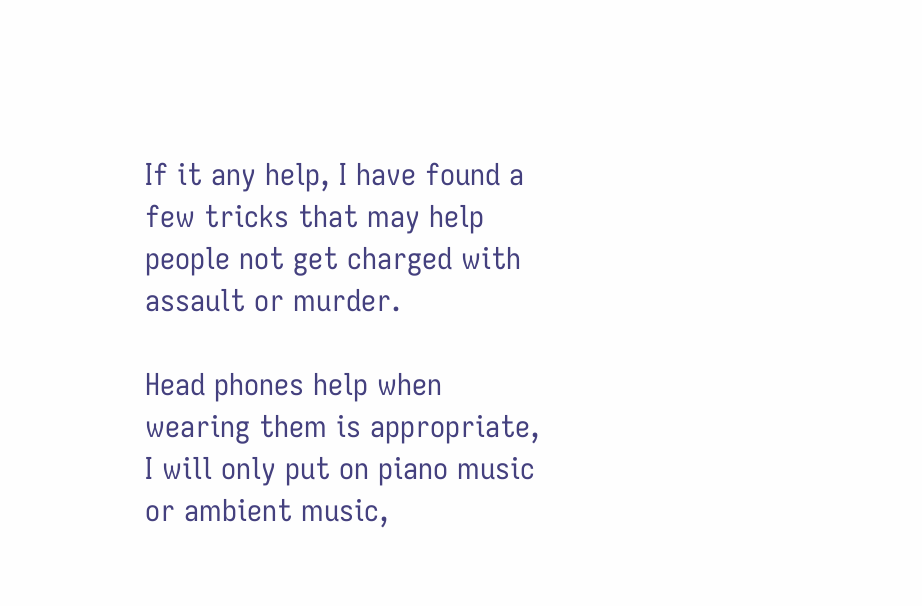If it any help, I have found a few tricks that may help people not get charged with assault or murder.

Head phones help when wearing them is appropriate, I will only put on piano music or ambient music,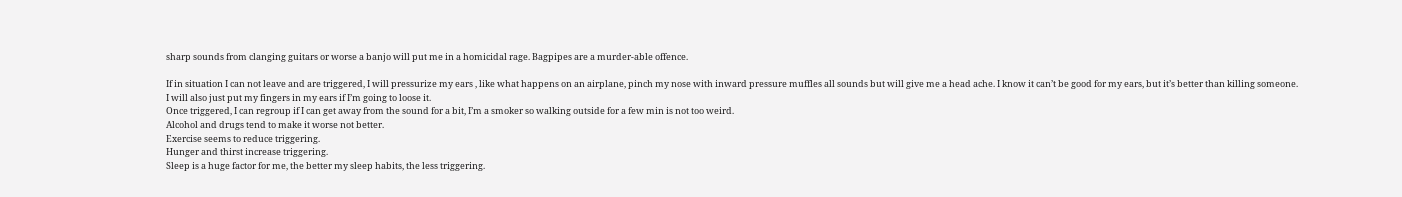sharp sounds from clanging guitars or worse a banjo will put me in a homicidal rage. Bagpipes are a murder-able offence.

If in situation I can not leave and are triggered, I will pressurize my ears , like what happens on an airplane, pinch my nose with inward pressure muffles all sounds but will give me a head ache. I know it can’t be good for my ears, but it’s better than killing someone.
I will also just put my fingers in my ears if I’m going to loose it.
Once triggered, I can regroup if I can get away from the sound for a bit, I’m a smoker so walking outside for a few min is not too weird.
Alcohol and drugs tend to make it worse not better.
Exercise seems to reduce triggering.
Hunger and thirst increase triggering.
Sleep is a huge factor for me, the better my sleep habits, the less triggering.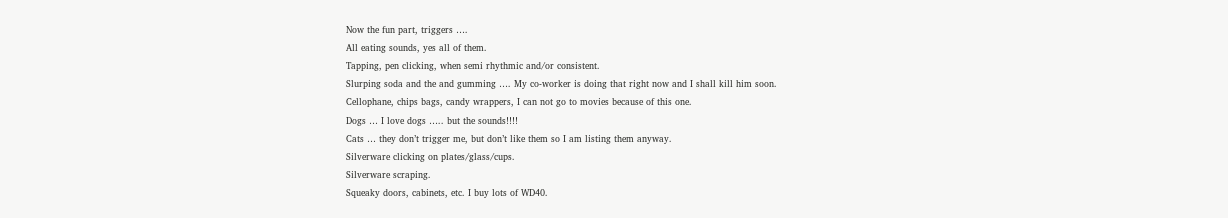Now the fun part, triggers ….
All eating sounds, yes all of them.
Tapping, pen clicking, when semi rhythmic and/or consistent.
Slurping soda and the and gumming …. My co-worker is doing that right now and I shall kill him soon.
Cellophane, chips bags, candy wrappers, I can not go to movies because of this one.
Dogs … I love dogs ….. but the sounds!!!!
Cats … they don’t trigger me, but don’t like them so I am listing them anyway.
Silverware clicking on plates/glass/cups.
Silverware scraping.
Squeaky doors, cabinets, etc. I buy lots of WD40.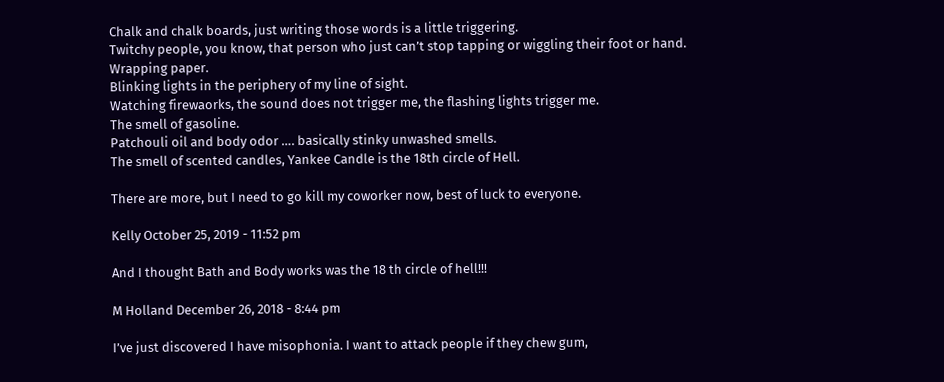Chalk and chalk boards, just writing those words is a little triggering.
Twitchy people, you know, that person who just can’t stop tapping or wiggling their foot or hand.
Wrapping paper.
Blinking lights in the periphery of my line of sight.
Watching firewaorks, the sound does not trigger me, the flashing lights trigger me.
The smell of gasoline.
Patchouli oil and body odor …. basically stinky unwashed smells.
The smell of scented candles, Yankee Candle is the 18th circle of Hell.

There are more, but I need to go kill my coworker now, best of luck to everyone.

Kelly October 25, 2019 - 11:52 pm

And I thought Bath and Body works was the 18 th circle of hell!!!

M Holland December 26, 2018 - 8:44 pm

I’ve just discovered I have misophonia. I want to attack people if they chew gum,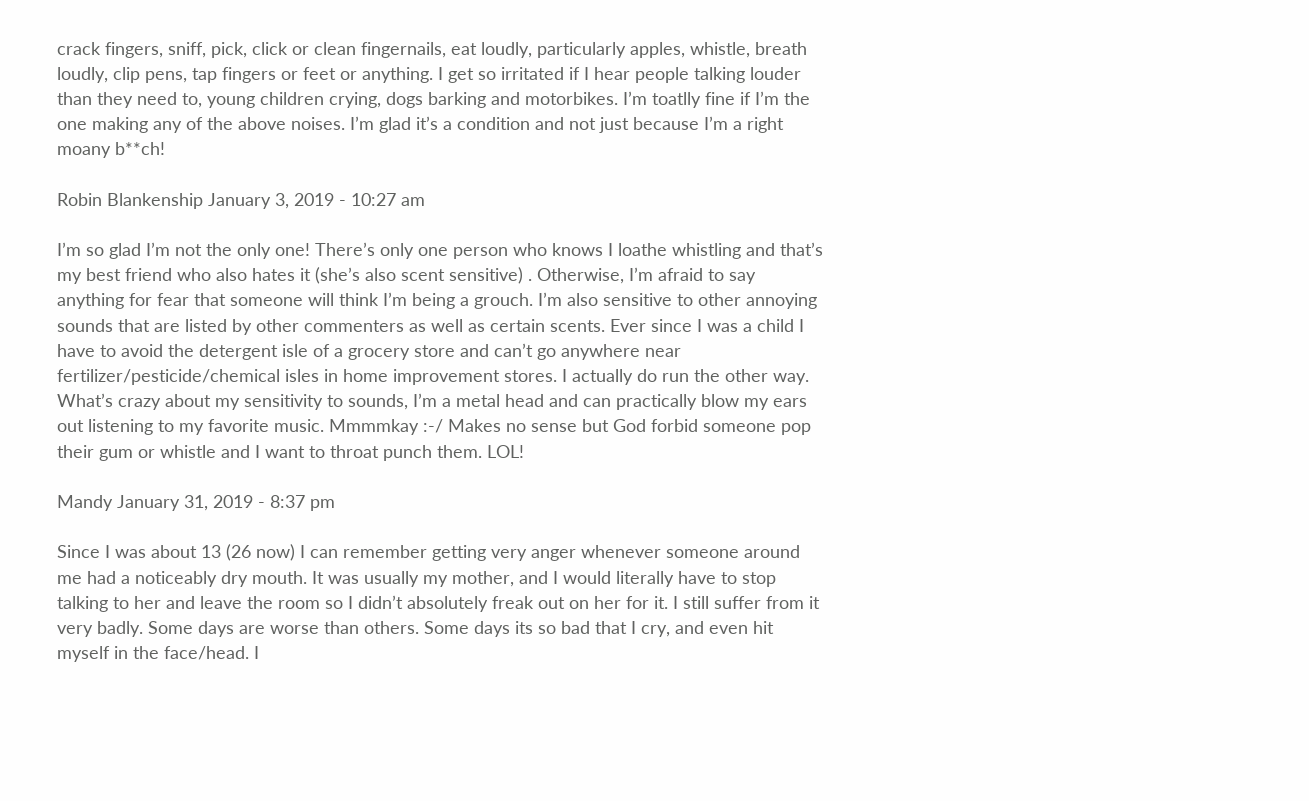crack fingers, sniff, pick, click or clean fingernails, eat loudly, particularly apples, whistle, breath loudly, clip pens, tap fingers or feet or anything. I get so irritated if I hear people talking louder than they need to, young children crying, dogs barking and motorbikes. I’m toatlly fine if I’m the one making any of the above noises. I’m glad it’s a condition and not just because I’m a right moany b**ch!

Robin Blankenship January 3, 2019 - 10:27 am

I’m so glad I’m not the only one! There’s only one person who knows I loathe whistling and that’s my best friend who also hates it (she’s also scent sensitive) . Otherwise, I’m afraid to say anything for fear that someone will think I’m being a grouch. I’m also sensitive to other annoying sounds that are listed by other commenters as well as certain scents. Ever since I was a child I have to avoid the detergent isle of a grocery store and can’t go anywhere near fertilizer/pesticide/chemical isles in home improvement stores. I actually do run the other way. What’s crazy about my sensitivity to sounds, I’m a metal head and can practically blow my ears out listening to my favorite music. Mmmmkay :-/ Makes no sense but God forbid someone pop their gum or whistle and I want to throat punch them. LOL!

Mandy January 31, 2019 - 8:37 pm

Since I was about 13 (26 now) I can remember getting very anger whenever someone around me had a noticeably dry mouth. It was usually my mother, and I would literally have to stop talking to her and leave the room so I didn’t absolutely freak out on her for it. I still suffer from it very badly. Some days are worse than others. Some days its so bad that I cry, and even hit myself in the face/head. I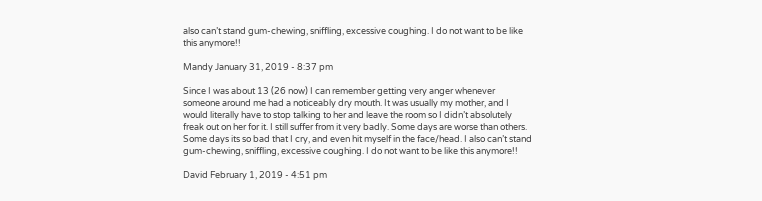also can’t stand gum-chewing, sniffling, excessive coughing. I do not want to be like this anymore!!

Mandy January 31, 2019 - 8:37 pm

Since I was about 13 (26 now) I can remember getting very anger whenever someone around me had a noticeably dry mouth. It was usually my mother, and I would literally have to stop talking to her and leave the room so I didn’t absolutely freak out on her for it. I still suffer from it very badly. Some days are worse than others. Some days its so bad that I cry, and even hit myself in the face/head. I also can’t stand gum-chewing, sniffling, excessive coughing. I do not want to be like this anymore!!

David February 1, 2019 - 4:51 pm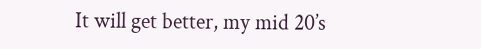It will get better, my mid 20’s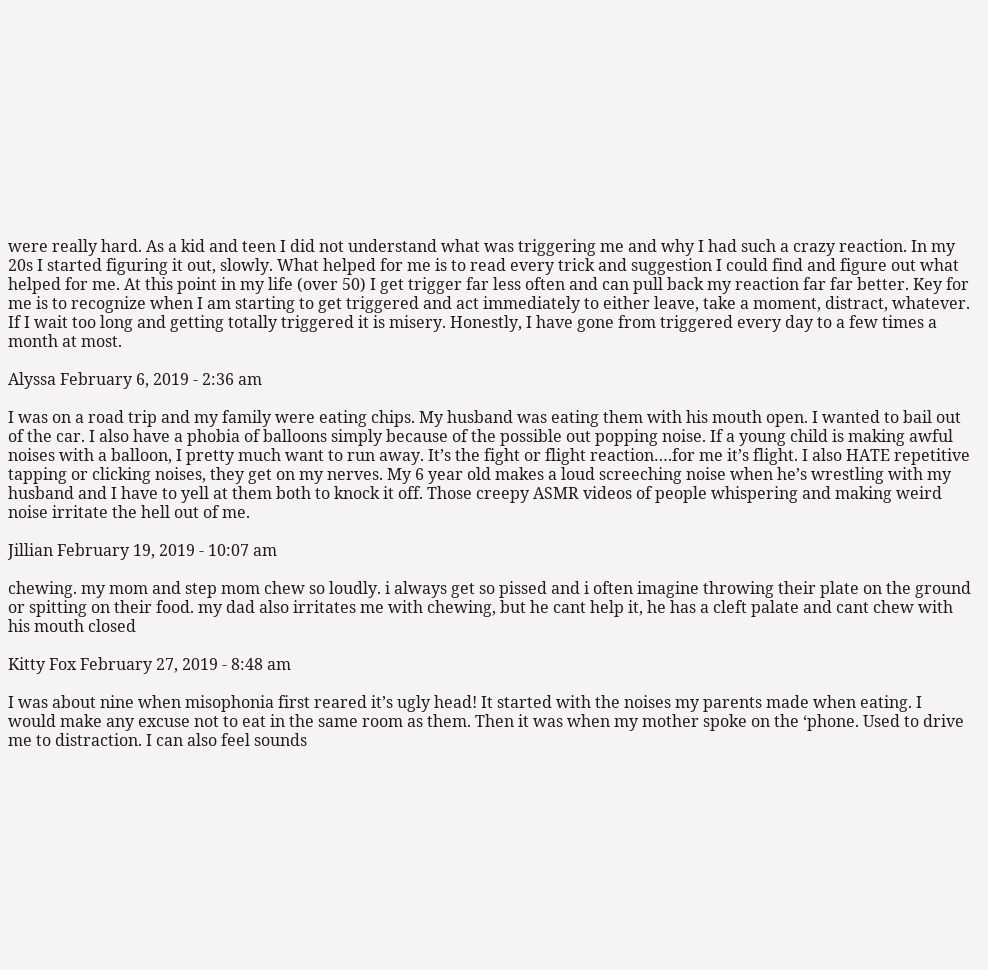were really hard. As a kid and teen I did not understand what was triggering me and why I had such a crazy reaction. In my 20s I started figuring it out, slowly. What helped for me is to read every trick and suggestion I could find and figure out what helped for me. At this point in my life (over 50) I get trigger far less often and can pull back my reaction far far better. Key for me is to recognize when I am starting to get triggered and act immediately to either leave, take a moment, distract, whatever. If I wait too long and getting totally triggered it is misery. Honestly, I have gone from triggered every day to a few times a month at most.

Alyssa February 6, 2019 - 2:36 am

I was on a road trip and my family were eating chips. My husband was eating them with his mouth open. I wanted to bail out of the car. I also have a phobia of balloons simply because of the possible out popping noise. If a young child is making awful noises with a balloon, I pretty much want to run away. It’s the fight or flight reaction….for me it’s flight. I also HATE repetitive tapping or clicking noises, they get on my nerves. My 6 year old makes a loud screeching noise when he’s wrestling with my husband and I have to yell at them both to knock it off. Those creepy ASMR videos of people whispering and making weird noise irritate the hell out of me.

Jillian February 19, 2019 - 10:07 am

chewing. my mom and step mom chew so loudly. i always get so pissed and i often imagine throwing their plate on the ground or spitting on their food. my dad also irritates me with chewing, but he cant help it, he has a cleft palate and cant chew with his mouth closed

Kitty Fox February 27, 2019 - 8:48 am

I was about nine when misophonia first reared it’s ugly head! It started with the noises my parents made when eating. I would make any excuse not to eat in the same room as them. Then it was when my mother spoke on the ‘phone. Used to drive me to distraction. I can also feel sounds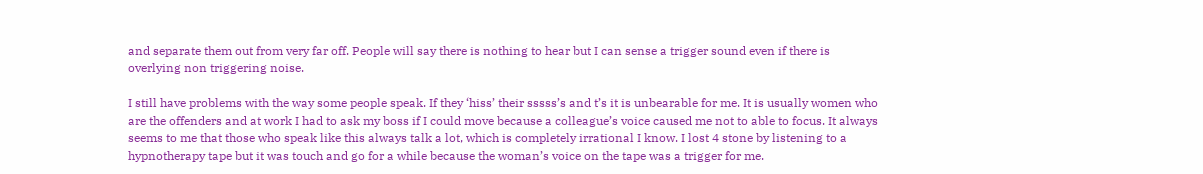and separate them out from very far off. People will say there is nothing to hear but I can sense a trigger sound even if there is overlying non triggering noise.

I still have problems with the way some people speak. If they ‘hiss’ their sssss’s and t’s it is unbearable for me. It is usually women who are the offenders and at work I had to ask my boss if I could move because a colleague’s voice caused me not to able to focus. It always seems to me that those who speak like this always talk a lot, which is completely irrational I know. I lost 4 stone by listening to a hypnotherapy tape but it was touch and go for a while because the woman’s voice on the tape was a trigger for me.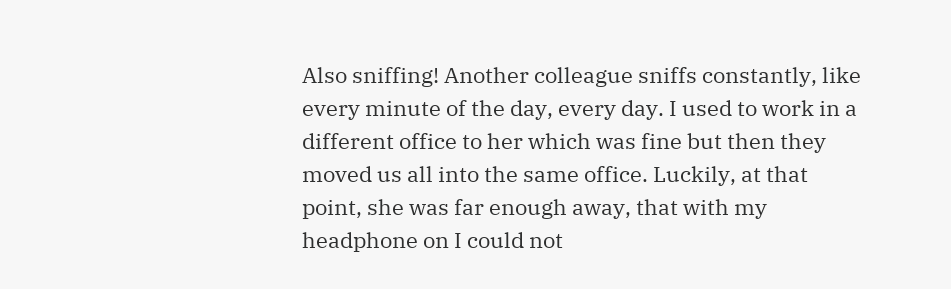Also sniffing! Another colleague sniffs constantly, like every minute of the day, every day. I used to work in a different office to her which was fine but then they moved us all into the same office. Luckily, at that point, she was far enough away, that with my headphone on I could not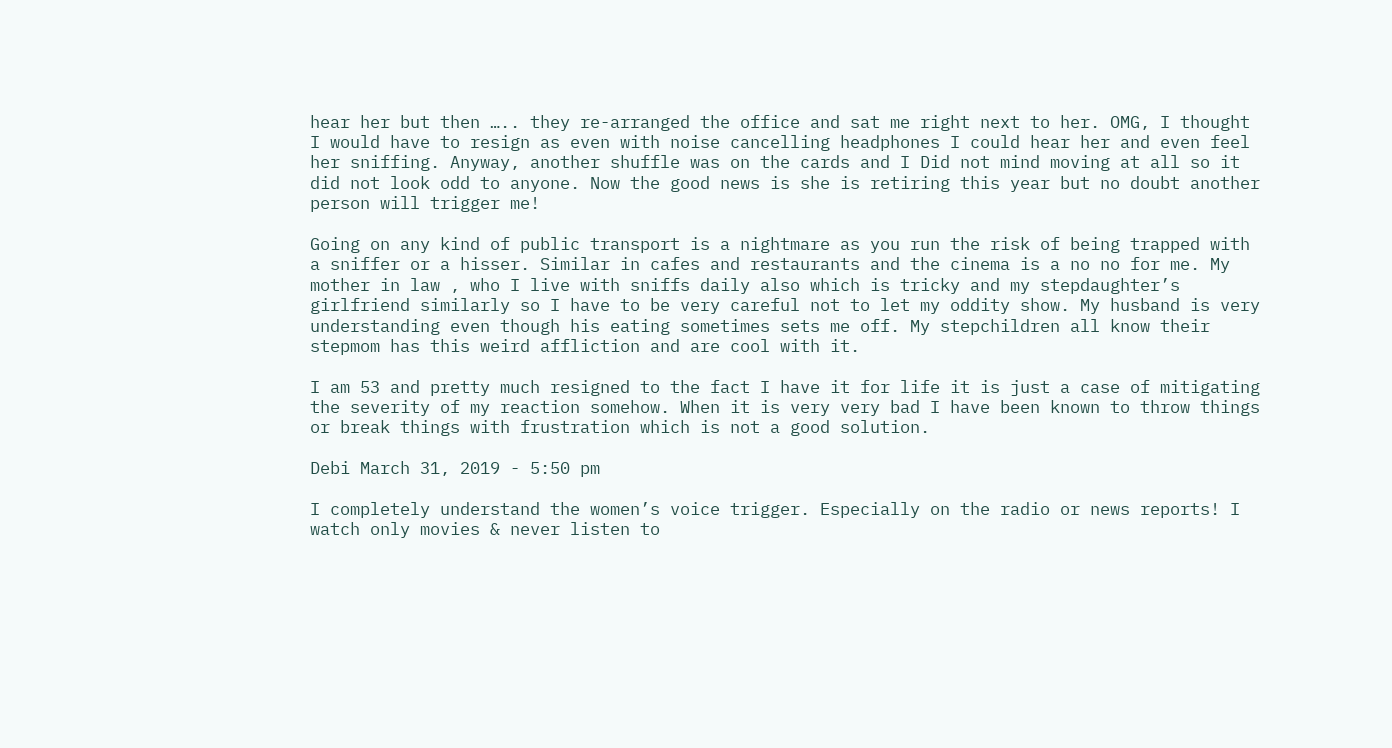hear her but then ….. they re-arranged the office and sat me right next to her. OMG, I thought I would have to resign as even with noise cancelling headphones I could hear her and even feel her sniffing. Anyway, another shuffle was on the cards and I Did not mind moving at all so it did not look odd to anyone. Now the good news is she is retiring this year but no doubt another person will trigger me!

Going on any kind of public transport is a nightmare as you run the risk of being trapped with a sniffer or a hisser. Similar in cafes and restaurants and the cinema is a no no for me. My mother in law , who I live with sniffs daily also which is tricky and my stepdaughter’s girlfriend similarly so I have to be very careful not to let my oddity show. My husband is very understanding even though his eating sometimes sets me off. My stepchildren all know their stepmom has this weird affliction and are cool with it.

I am 53 and pretty much resigned to the fact I have it for life it is just a case of mitigating the severity of my reaction somehow. When it is very very bad I have been known to throw things or break things with frustration which is not a good solution.

Debi March 31, 2019 - 5:50 pm

I completely understand the women’s voice trigger. Especially on the radio or news reports! I watch only movies & never listen to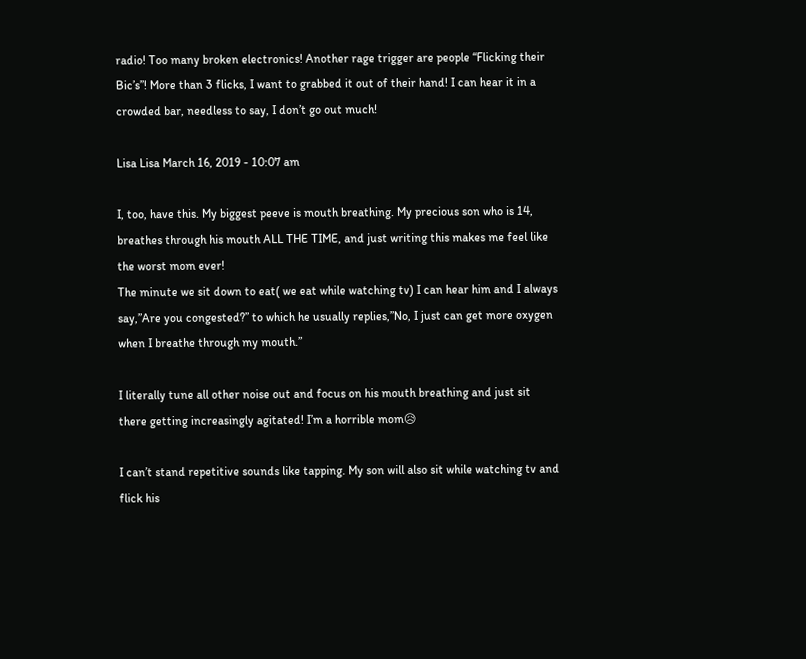radio! Too many broken electronics! Another rage trigger are people “Flicking their Bic’s”! More than 3 flicks, I want to grabbed it out of their hand! I can hear it in a crowded bar, needless to say, I don’t go out much!

Lisa Lisa March 16, 2019 - 10:07 am

I, too, have this. My biggest peeve is mouth breathing. My precious son who is 14, breathes through his mouth ALL THE TIME, and just writing this makes me feel like the worst mom ever!
The minute we sit down to eat( we eat while watching tv) I can hear him and I always say,”Are you congested?” to which he usually replies,”No, I just can get more oxygen when I breathe through my mouth.”

I literally tune all other noise out and focus on his mouth breathing and just sit there getting increasingly agitated! I’m a horrible mom😥

I can’t stand repetitive sounds like tapping. My son will also sit while watching tv and flick his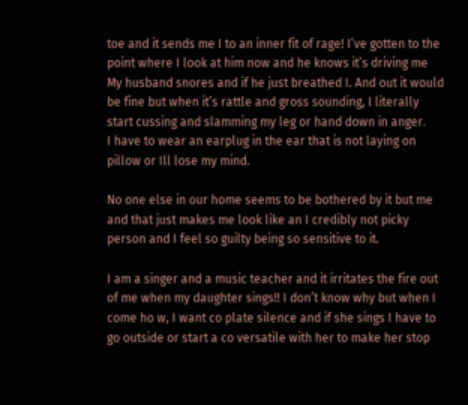toe and it sends me I to an inner fit of rage! I’ve gotten to the point where I look at him now and he knows it’s driving me
My husband snores and if he just breathed I. And out it would be fine but when it’s rattle and gross sounding, I literally start cussing and slamming my leg or hand down in anger.
I have to wear an earplug in the ear that is not laying on pillow or Ill lose my mind.

No one else in our home seems to be bothered by it but me and that just makes me look like an I credibly not picky person and I feel so guilty being so sensitive to it.

I am a singer and a music teacher and it irritates the fire out of me when my daughter sings!! I don’t know why but when I come ho w, I want co plate silence and if she sings I have to go outside or start a co versatile with her to make her stop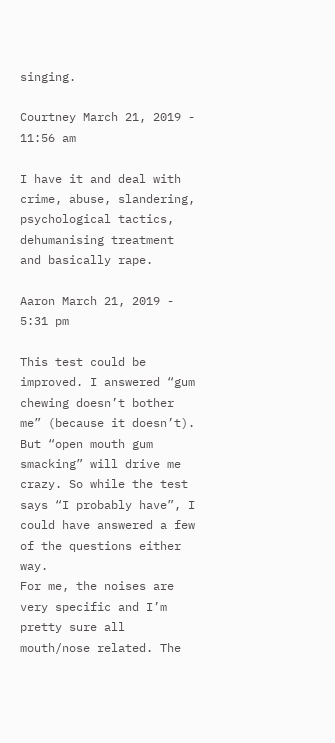singing.

Courtney March 21, 2019 - 11:56 am

I have it and deal with crime, abuse, slandering, psychological tactics, dehumanising treatment and basically rape.

Aaron March 21, 2019 - 5:31 pm

This test could be improved. I answered “gum chewing doesn’t bother me” (because it doesn’t). But “open mouth gum smacking” will drive me crazy. So while the test says “I probably have”, I could have answered a few of the questions either way.
For me, the noises are very specific and I’m pretty sure all mouth/nose related. The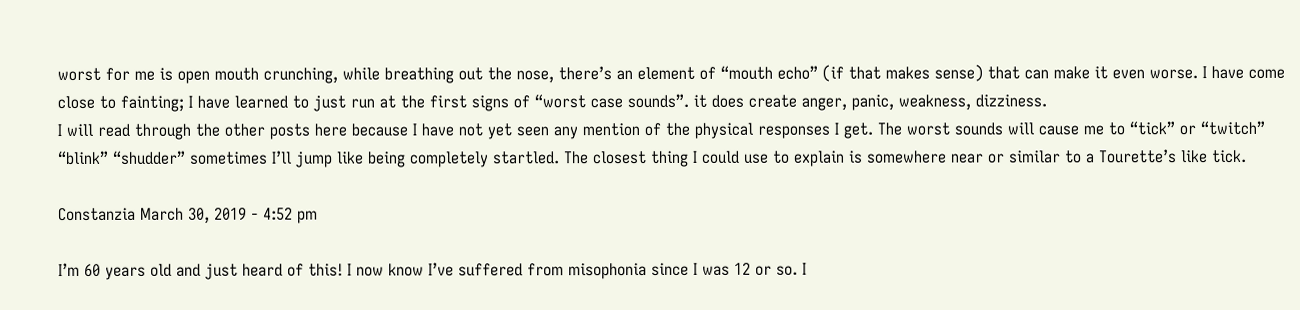worst for me is open mouth crunching, while breathing out the nose, there’s an element of “mouth echo” (if that makes sense) that can make it even worse. I have come close to fainting; I have learned to just run at the first signs of “worst case sounds”. it does create anger, panic, weakness, dizziness.
I will read through the other posts here because I have not yet seen any mention of the physical responses I get. The worst sounds will cause me to “tick” or “twitch” “blink” “shudder” sometimes I’ll jump like being completely startled. The closest thing I could use to explain is somewhere near or similar to a Tourette’s like tick.

Constanzia March 30, 2019 - 4:52 pm

I’m 60 years old and just heard of this! I now know I’ve suffered from misophonia since I was 12 or so. I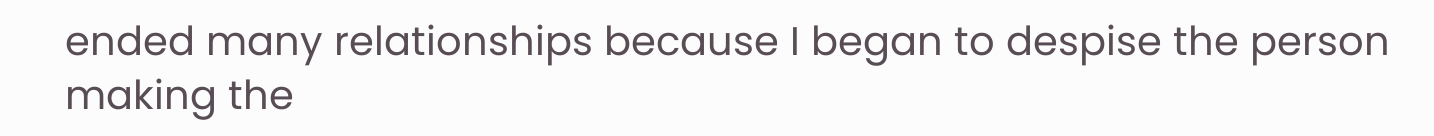ended many relationships because I began to despise the person making the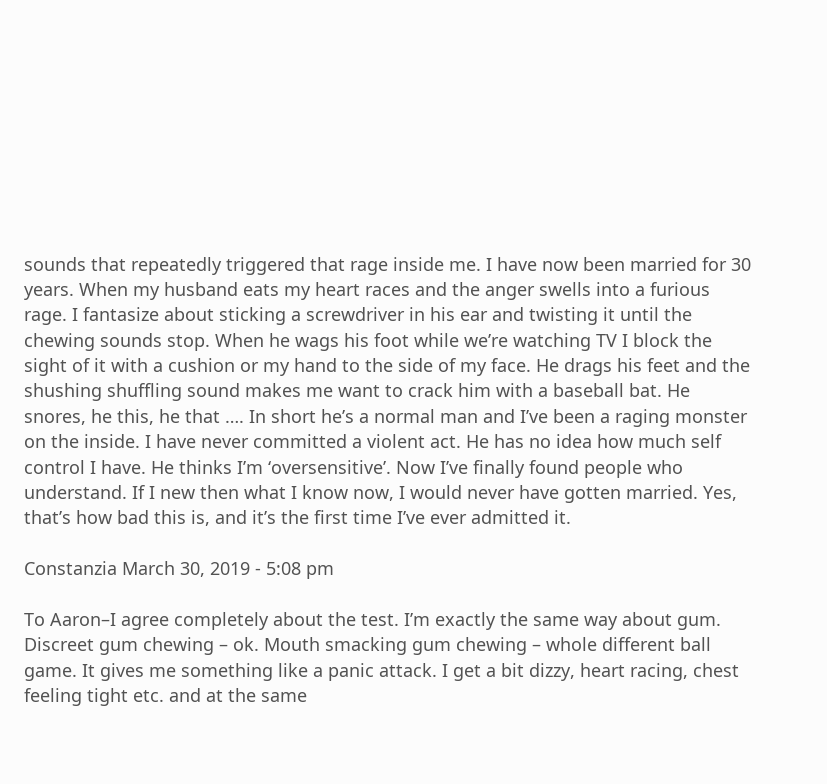sounds that repeatedly triggered that rage inside me. I have now been married for 30 years. When my husband eats my heart races and the anger swells into a furious rage. I fantasize about sticking a screwdriver in his ear and twisting it until the chewing sounds stop. When he wags his foot while we’re watching TV I block the sight of it with a cushion or my hand to the side of my face. He drags his feet and the shushing shuffling sound makes me want to crack him with a baseball bat. He snores, he this, he that …. In short he’s a normal man and I’ve been a raging monster on the inside. I have never committed a violent act. He has no idea how much self control I have. He thinks I’m ‘oversensitive’. Now I’ve finally found people who understand. If I new then what I know now, I would never have gotten married. Yes, that’s how bad this is, and it’s the first time I’ve ever admitted it.

Constanzia March 30, 2019 - 5:08 pm

To Aaron–I agree completely about the test. I’m exactly the same way about gum. Discreet gum chewing – ok. Mouth smacking gum chewing – whole different ball game. It gives me something like a panic attack. I get a bit dizzy, heart racing, chest feeling tight etc. and at the same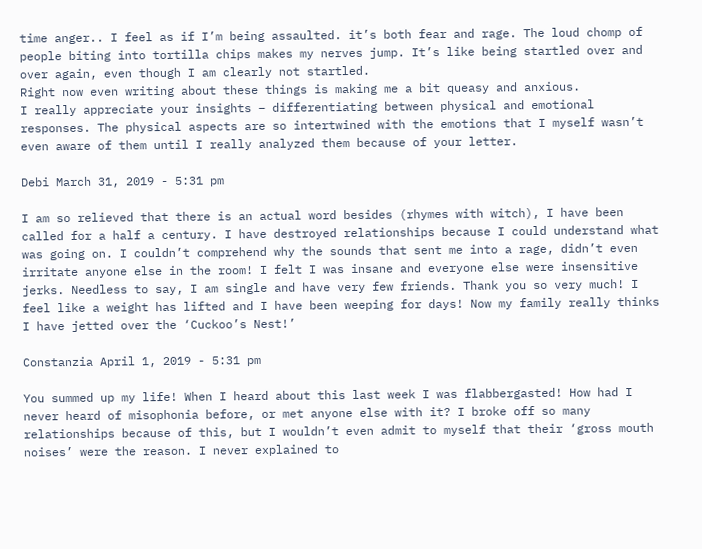time anger.. I feel as if I’m being assaulted. it’s both fear and rage. The loud chomp of people biting into tortilla chips makes my nerves jump. It’s like being startled over and over again, even though I am clearly not startled.
Right now even writing about these things is making me a bit queasy and anxious.
I really appreciate your insights – differentiating between physical and emotional responses. The physical aspects are so intertwined with the emotions that I myself wasn’t even aware of them until I really analyzed them because of your letter.

Debi March 31, 2019 - 5:31 pm

I am so relieved that there is an actual word besides (rhymes with witch), I have been called for a half a century. I have destroyed relationships because I could understand what was going on. I couldn’t comprehend why the sounds that sent me into a rage, didn’t even irritate anyone else in the room! I felt I was insane and everyone else were insensitive jerks. Needless to say, I am single and have very few friends. Thank you so very much! I feel like a weight has lifted and I have been weeping for days! Now my family really thinks I have jetted over the ‘Cuckoo’s Nest!’

Constanzia April 1, 2019 - 5:31 pm

You summed up my life! When I heard about this last week I was flabbergasted! How had I never heard of misophonia before, or met anyone else with it? I broke off so many relationships because of this, but I wouldn’t even admit to myself that their ‘gross mouth noises’ were the reason. I never explained to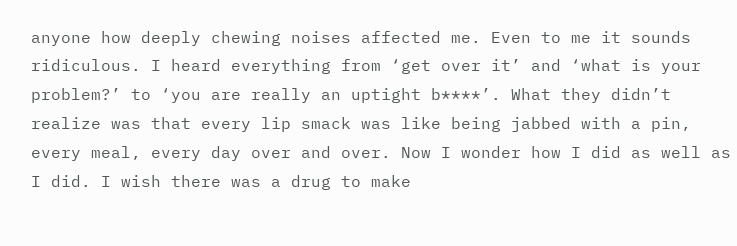anyone how deeply chewing noises affected me. Even to me it sounds ridiculous. I heard everything from ‘get over it’ and ‘what is your problem?’ to ‘you are really an uptight b****’. What they didn’t realize was that every lip smack was like being jabbed with a pin, every meal, every day over and over. Now I wonder how I did as well as I did. I wish there was a drug to make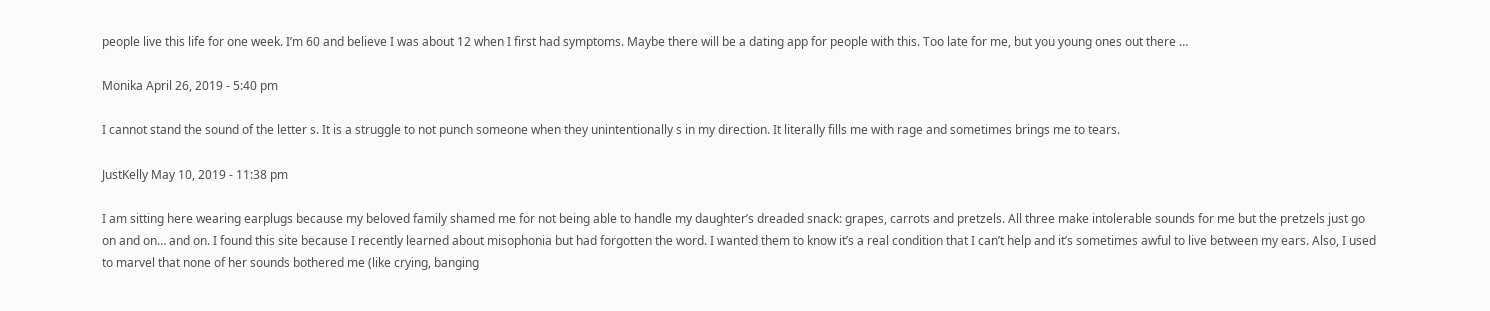people live this life for one week. I’m 60 and believe I was about 12 when I first had symptoms. Maybe there will be a dating app for people with this. Too late for me, but you young ones out there …

Monika April 26, 2019 - 5:40 pm

I cannot stand the sound of the letter s. It is a struggle to not punch someone when they unintentionally s in my direction. It literally fills me with rage and sometimes brings me to tears.

JustKelly May 10, 2019 - 11:38 pm

I am sitting here wearing earplugs because my beloved family shamed me for not being able to handle my daughter’s dreaded snack: grapes, carrots and pretzels. All three make intolerable sounds for me but the pretzels just go on and on… and on. I found this site because I recently learned about misophonia but had forgotten the word. I wanted them to know it’s a real condition that I can’t help and it’s sometimes awful to live between my ears. Also, I used to marvel that none of her sounds bothered me (like crying, banging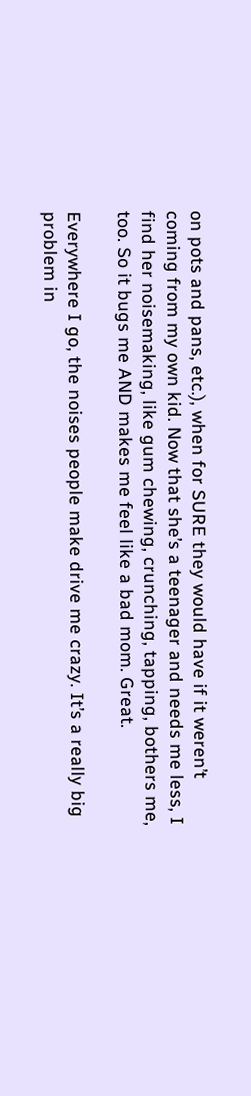on pots and pans, etc.), when for SURE they would have if it weren’t coming from my own kid. Now that she’s a teenager and needs me less, I find her noisemaking, like gum chewing, crunching, tapping, bothers me, too. So it bugs me AND makes me feel like a bad mom. Great.

Everywhere I go, the noises people make drive me crazy. It’s a really big problem in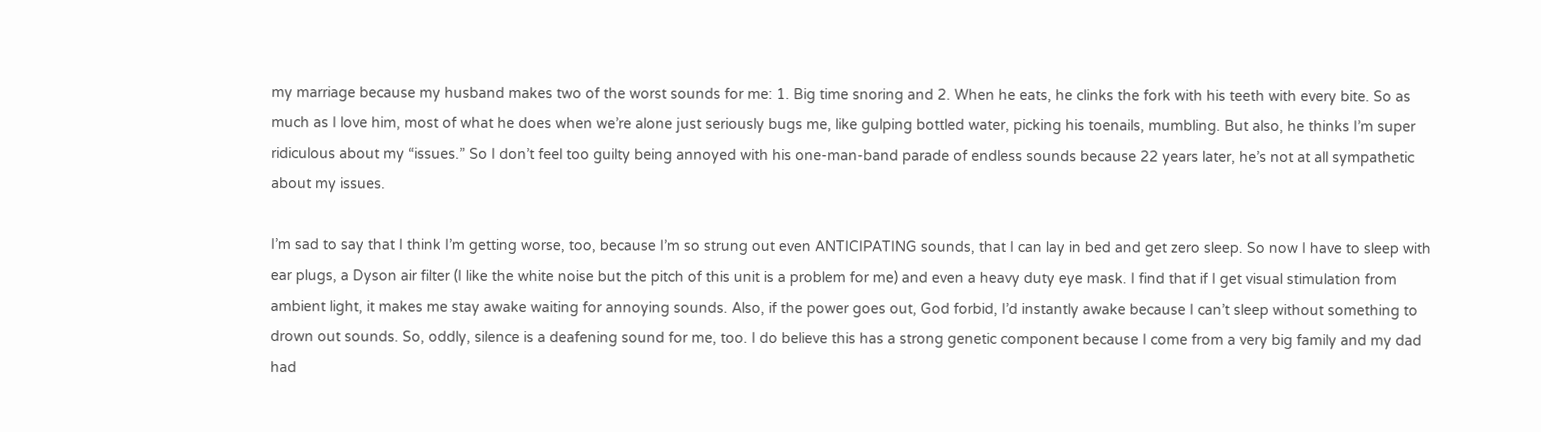my marriage because my husband makes two of the worst sounds for me: 1. Big time snoring and 2. When he eats, he clinks the fork with his teeth with every bite. So as much as I love him, most of what he does when we’re alone just seriously bugs me, like gulping bottled water, picking his toenails, mumbling. But also, he thinks I’m super ridiculous about my “issues.” So I don’t feel too guilty being annoyed with his one-man-band parade of endless sounds because 22 years later, he’s not at all sympathetic about my issues.

I’m sad to say that I think I’m getting worse, too, because I’m so strung out even ANTICIPATING sounds, that I can lay in bed and get zero sleep. So now I have to sleep with ear plugs, a Dyson air filter (I like the white noise but the pitch of this unit is a problem for me) and even a heavy duty eye mask. I find that if I get visual stimulation from ambient light, it makes me stay awake waiting for annoying sounds. Also, if the power goes out, God forbid, I’d instantly awake because I can’t sleep without something to drown out sounds. So, oddly, silence is a deafening sound for me, too. I do believe this has a strong genetic component because I come from a very big family and my dad had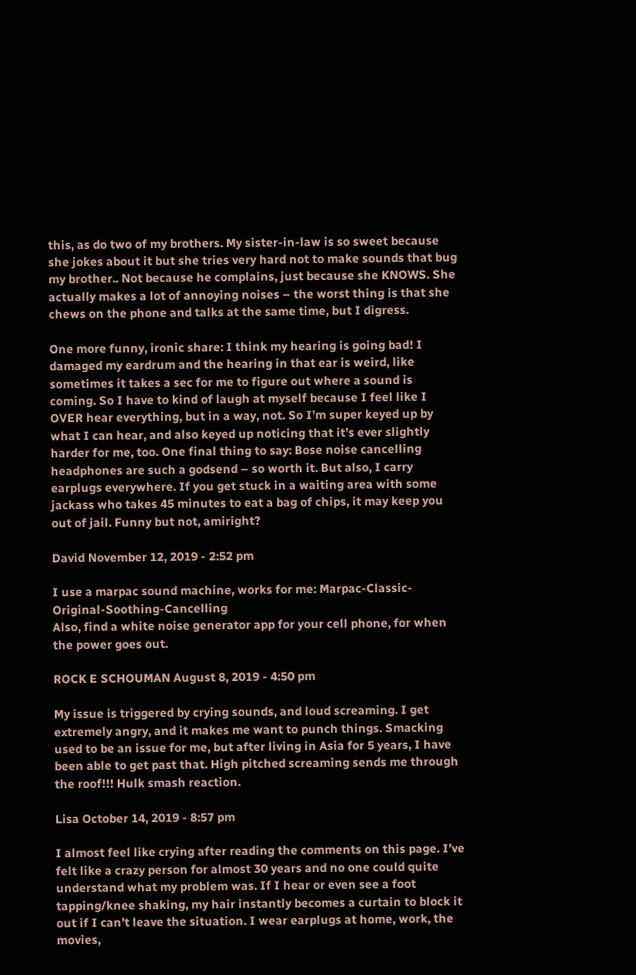this, as do two of my brothers. My sister-in-law is so sweet because she jokes about it but she tries very hard not to make sounds that bug my brother.. Not because he complains, just because she KNOWS. She actually makes a lot of annoying noises – the worst thing is that she chews on the phone and talks at the same time, but I digress.

One more funny, ironic share: I think my hearing is going bad! I damaged my eardrum and the hearing in that ear is weird, like sometimes it takes a sec for me to figure out where a sound is coming. So I have to kind of laugh at myself because I feel like I OVER hear everything, but in a way, not. So I’m super keyed up by what I can hear, and also keyed up noticing that it’s ever slightly harder for me, too. One final thing to say: Bose noise cancelling headphones are such a godsend – so worth it. But also, I carry earplugs everywhere. If you get stuck in a waiting area with some jackass who takes 45 minutes to eat a bag of chips, it may keep you out of jail. Funny but not, amiright?

David November 12, 2019 - 2:52 pm

I use a marpac sound machine, works for me: Marpac-Classic-Original-Soothing-Cancelling
Also, find a white noise generator app for your cell phone, for when the power goes out.

ROCK E SCHOUMAN August 8, 2019 - 4:50 pm

My issue is triggered by crying sounds, and loud screaming. I get extremely angry, and it makes me want to punch things. Smacking used to be an issue for me, but after living in Asia for 5 years, I have been able to get past that. High pitched screaming sends me through the roof!!! Hulk smash reaction.

Lisa October 14, 2019 - 8:57 pm

I almost feel like crying after reading the comments on this page. I’ve felt like a crazy person for almost 30 years and no one could quite understand what my problem was. If I hear or even see a foot tapping/knee shaking, my hair instantly becomes a curtain to block it out if I can’t leave the situation. I wear earplugs at home, work, the movies,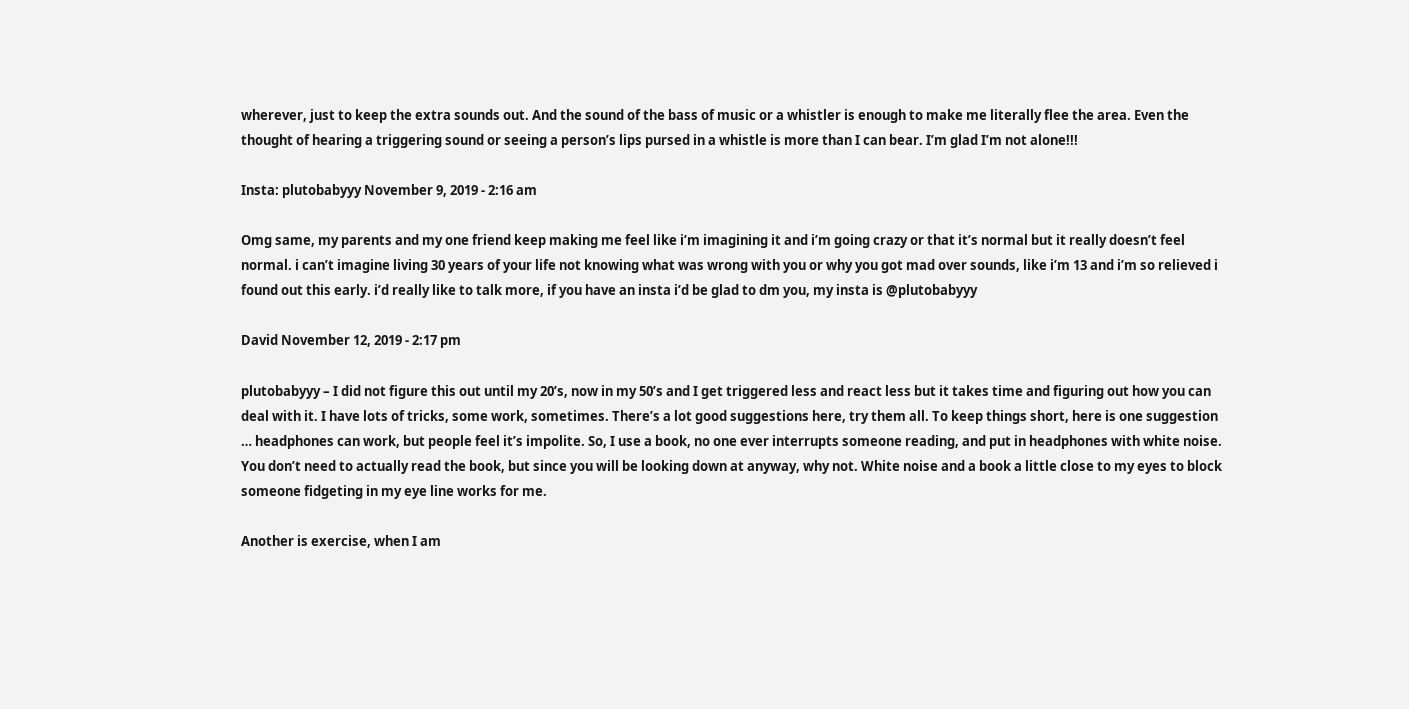wherever, just to keep the extra sounds out. And the sound of the bass of music or a whistler is enough to make me literally flee the area. Even the thought of hearing a triggering sound or seeing a person’s lips pursed in a whistle is more than I can bear. I’m glad I’m not alone!!!

Insta: plutobabyyy November 9, 2019 - 2:16 am

Omg same, my parents and my one friend keep making me feel like i’m imagining it and i’m going crazy or that it’s normal but it really doesn’t feel normal. i can’t imagine living 30 years of your life not knowing what was wrong with you or why you got mad over sounds, like i’m 13 and i’m so relieved i found out this early. i’d really like to talk more, if you have an insta i’d be glad to dm you, my insta is @plutobabyyy

David November 12, 2019 - 2:17 pm

plutobabyyy – I did not figure this out until my 20’s, now in my 50’s and I get triggered less and react less but it takes time and figuring out how you can deal with it. I have lots of tricks, some work, sometimes. There’s a lot good suggestions here, try them all. To keep things short, here is one suggestion … headphones can work, but people feel it’s impolite. So, I use a book, no one ever interrupts someone reading, and put in headphones with white noise. You don’t need to actually read the book, but since you will be looking down at anyway, why not. White noise and a book a little close to my eyes to block someone fidgeting in my eye line works for me.

Another is exercise, when I am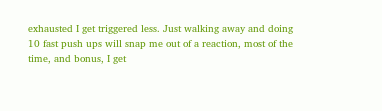exhausted I get triggered less. Just walking away and doing 10 fast push ups will snap me out of a reaction, most of the time, and bonus, I get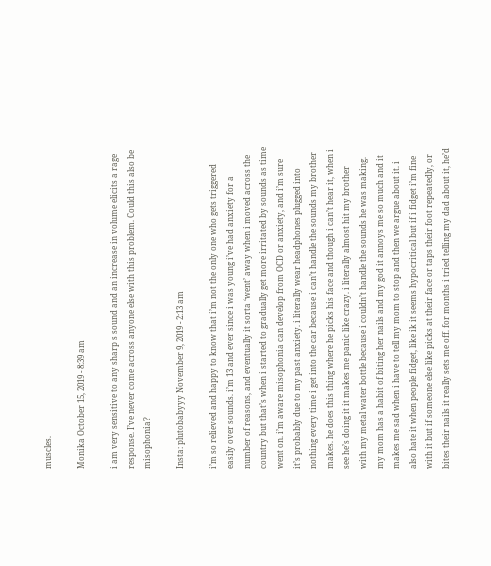muscles.

Monika October 15, 2019 - 8:39 am

i am very sensitive to any sharp s sound and an increase in volume elicits a rage response. I’ve never come across anyone else with this problem. Could this also be misophonia?

Insta: plutobabyyy November 9, 2019 - 2:13 am

i’m so relieved and happy to know that i’m not the only one who gets triggered easily over sounds. i’m 13 and ever since i was young i’ve had anxiety for a number of reasons, and eventually it sorta ‘went’ away when i moved across the country but that’s when i started to gradually get more irritated by sounds as time went on. i’m aware misophonia can develop from OCD or anxiety, and i’m sure it’s probably due to my past anxiety. i literally wear headphones plugged into nothing every time i get into the car because i can’t handle the sounds my brother makes. he does this thing where he picks his face and though i can’t hear it, when i see he’s doing it it makes me panic like crazy. i literally almost hit my brother with my metal water bottle because i couldn’t handle the sounds he was making. my mom has a habit of biting her nails and my god it annoys me so much and it makes me sad when i have to tell my mom to stop and then we argue about it. i also hate it when people fidget, like ik it seems hypocritical but if i fidget i’m fine with it but if someone else like picks at their face or taps their foot repeatedly, or bites their nails it really sets me off. for months i tried telling my dad about it, he’d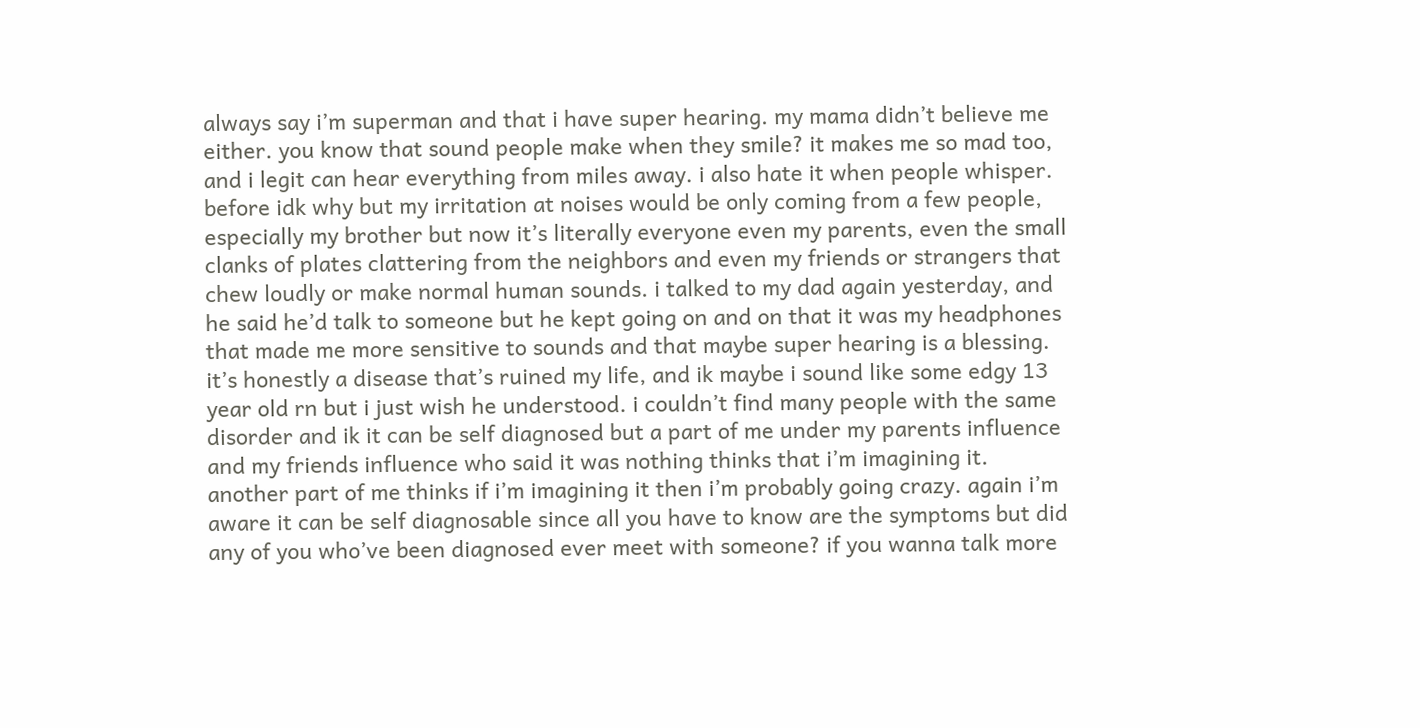always say i’m superman and that i have super hearing. my mama didn’t believe me either. you know that sound people make when they smile? it makes me so mad too, and i legit can hear everything from miles away. i also hate it when people whisper. before idk why but my irritation at noises would be only coming from a few people, especially my brother but now it’s literally everyone even my parents, even the small clanks of plates clattering from the neighbors and even my friends or strangers that chew loudly or make normal human sounds. i talked to my dad again yesterday, and he said he’d talk to someone but he kept going on and on that it was my headphones that made me more sensitive to sounds and that maybe super hearing is a blessing. it’s honestly a disease that’s ruined my life, and ik maybe i sound like some edgy 13 year old rn but i just wish he understood. i couldn’t find many people with the same disorder and ik it can be self diagnosed but a part of me under my parents influence and my friends influence who said it was nothing thinks that i’m imagining it. another part of me thinks if i’m imagining it then i’m probably going crazy. again i’m aware it can be self diagnosable since all you have to know are the symptoms but did any of you who’ve been diagnosed ever meet with someone? if you wanna talk more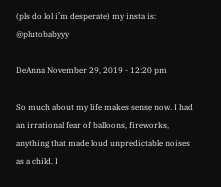(pls do lol i’m desperate) my insta is: @plutobabyyy

DeAnna November 29, 2019 - 12:20 pm

So much about my life makes sense now. I had an irrational fear of balloons, fireworks, anything that made loud unpredictable noises as a child. I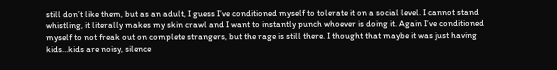still don’t like them, but as an adult, I guess I’ve conditioned myself to tolerate it on a social level. I cannot stand whistling, it literally makes my skin crawl and I want to instantly punch whoever is doing it. Again I’ve conditioned myself to not freak out on complete strangers, but the rage is still there. I thought that maybe it was just having kids…kids are noisy, silence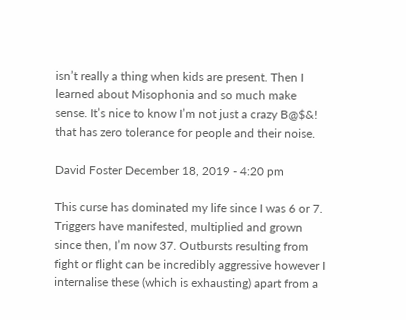isn’t really a thing when kids are present. Then I learned about Misophonia and so much make sense. It’s nice to know I’m not just a crazy B@$&! that has zero tolerance for people and their noise.

David Foster December 18, 2019 - 4:20 pm

This curse has dominated my life since I was 6 or 7. Triggers have manifested, multiplied and grown since then, I’m now 37. Outbursts resulting from fight or flight can be incredibly aggressive however I internalise these (which is exhausting) apart from a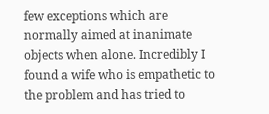few exceptions which are normally aimed at inanimate objects when alone. Incredibly I found a wife who is empathetic to the problem and has tried to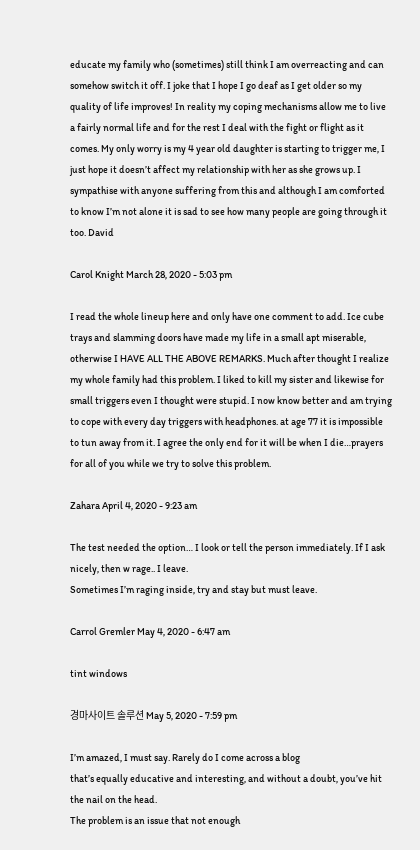educate my family who (sometimes) still think I am overreacting and can somehow switch it off. I joke that I hope I go deaf as I get older so my quality of life improves! In reality my coping mechanisms allow me to live a fairly normal life and for the rest I deal with the fight or flight as it comes. My only worry is my 4 year old daughter is starting to trigger me, I just hope it doesn’t affect my relationship with her as she grows up. I sympathise with anyone suffering from this and although I am comforted to know I’m not alone it is sad to see how many people are going through it too. David

Carol Knight March 28, 2020 - 5:03 pm

I read the whole lineup here and only have one comment to add. Ice cube trays and slamming doors have made my life in a small apt miserable, otherwise I HAVE ALL THE ABOVE REMARKS. Much after thought I realize my whole family had this problem. I liked to kill my sister and likewise for small triggers even I thought were stupid. I now know better and am trying to cope with every day triggers with headphones. at age 77 it is impossible to tun away from it. I agree the only end for it will be when I die…prayers for all of you while we try to solve this problem.

Zahara April 4, 2020 - 9:23 am

The test needed the option… I look or tell the person immediately. If I ask nicely, then w rage.. I leave.
Sometimes I’m raging inside, try and stay but must leave.

Carrol Gremler May 4, 2020 - 6:47 am

tint windows

경마사이트 솔루션 May 5, 2020 - 7:59 pm

I’m amazed, I must say. Rarely do I come across a blog
that’s equally educative and interesting, and without a doubt, you’ve hit the nail on the head.
The problem is an issue that not enough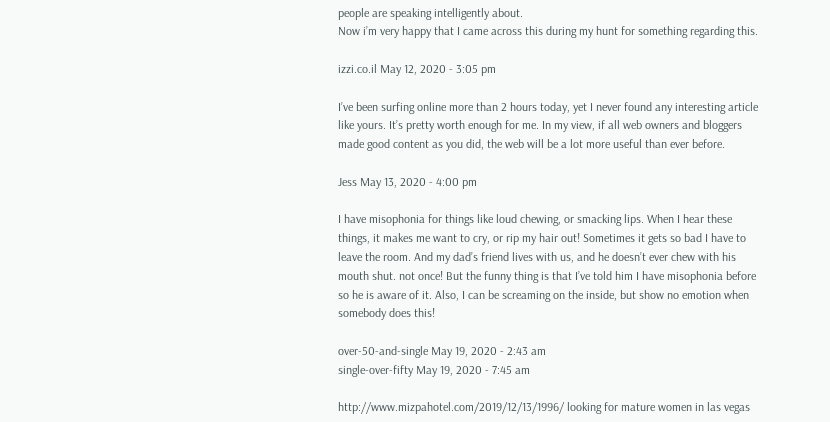people are speaking intelligently about.
Now i’m very happy that I came across this during my hunt for something regarding this.

izzi.co.il May 12, 2020 - 3:05 pm

I’ve been surfing online more than 2 hours today, yet I never found any interesting article like yours. It’s pretty worth enough for me. In my view, if all web owners and bloggers made good content as you did, the web will be a lot more useful than ever before.

Jess May 13, 2020 - 4:00 pm

I have misophonia for things like loud chewing, or smacking lips. When I hear these things, it makes me want to cry, or rip my hair out! Sometimes it gets so bad I have to leave the room. And my dad’s friend lives with us, and he doesn’t ever chew with his mouth shut. not once! But the funny thing is that I’ve told him I have misophonia before so he is aware of it. Also, I can be screaming on the inside, but show no emotion when somebody does this!

over-50-and-single May 19, 2020 - 2:43 am
single-over-fifty May 19, 2020 - 7:45 am

http://www.mizpahotel.com/2019/12/13/1996/ looking for mature women in las vegas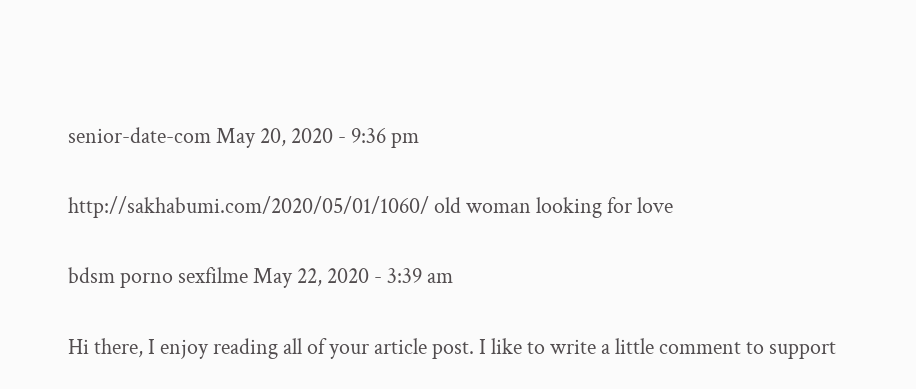senior-date-com May 20, 2020 - 9:36 pm

http://sakhabumi.com/2020/05/01/1060/ old woman looking for love

bdsm porno sexfilme May 22, 2020 - 3:39 am

Hi there, I enjoy reading all of your article post. I like to write a little comment to support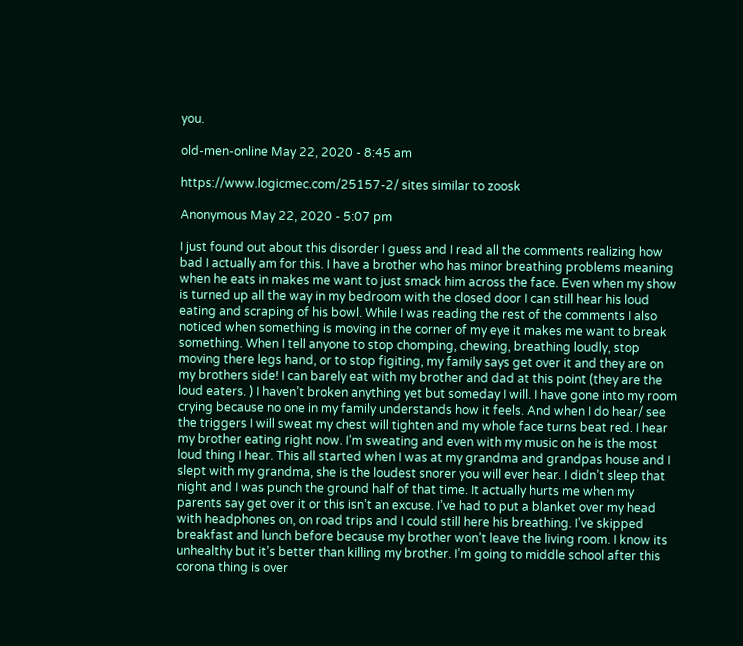you.

old-men-online May 22, 2020 - 8:45 am

https://www.logicmec.com/25157-2/ sites similar to zoosk

Anonymous May 22, 2020 - 5:07 pm

I just found out about this disorder I guess and I read all the comments realizing how bad I actually am for this. I have a brother who has minor breathing problems meaning when he eats in makes me want to just smack him across the face. Even when my show is turned up all the way in my bedroom with the closed door I can still hear his loud eating and scraping of his bowl. While I was reading the rest of the comments I also noticed when something is moving in the corner of my eye it makes me want to break something. When I tell anyone to stop chomping, chewing, breathing loudly, stop moving there legs hand, or to stop figiting, my family says get over it and they are on my brothers side! I can barely eat with my brother and dad at this point (they are the loud eaters. ) I haven’t broken anything yet but someday I will. I have gone into my room crying because no one in my family understands how it feels. And when I do hear/ see the triggers I will sweat my chest will tighten and my whole face turns beat red. I hear my brother eating right now. I’m sweating and even with my music on he is the most loud thing I hear. This all started when I was at my grandma and grandpas house and I slept with my grandma, she is the loudest snorer you will ever hear. I didn’t sleep that night and I was punch the ground half of that time. It actually hurts me when my parents say get over it or this isn’t an excuse. I’ve had to put a blanket over my head with headphones on, on road trips and I could still here his breathing. I’ve skipped breakfast and lunch before because my brother won’t leave the living room. I know its unhealthy but it’s better than killing my brother. I’m going to middle school after this corona thing is over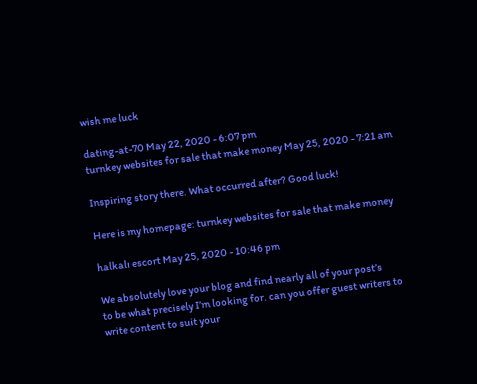wish me luck

dating-at-70 May 22, 2020 - 6:07 pm
turnkey websites for sale that make money May 25, 2020 - 7:21 am

Inspiring story there. What occurred after? Good luck!

Here is my homepage: turnkey websites for sale that make money

halkalı escort May 25, 2020 - 10:46 pm

We absolutely love your blog and find nearly all of your post’s
to be what precisely I’m looking for. can you offer guest writers to write content to suit your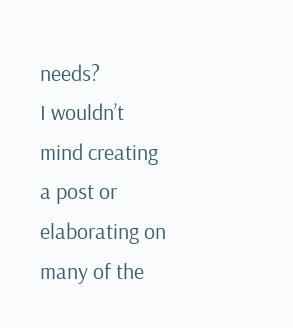needs?
I wouldn’t mind creating a post or elaborating on many of the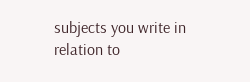subjects you write in relation to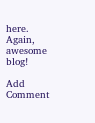here. Again, awesome blog!

Add Comment